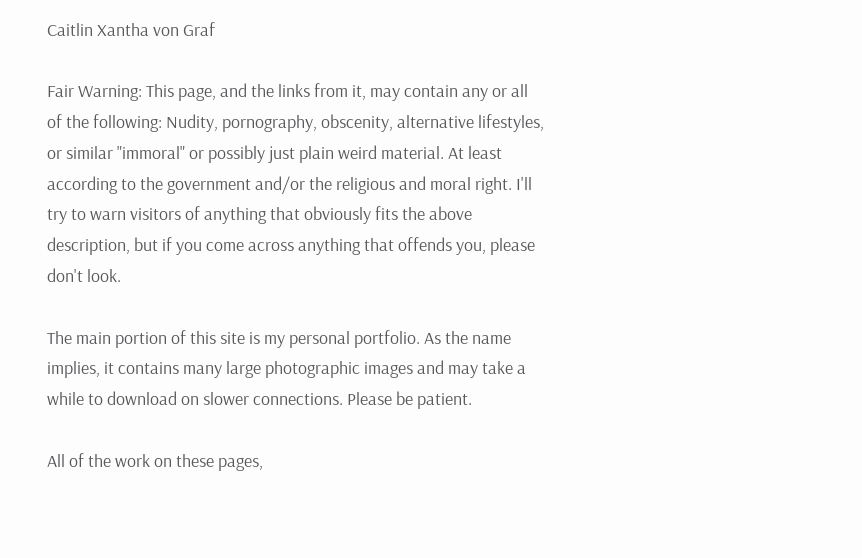Caitlin Xantha von Graf

Fair Warning: This page, and the links from it, may contain any or all of the following: Nudity, pornography, obscenity, alternative lifestyles, or similar "immoral" or possibly just plain weird material. At least according to the government and/or the religious and moral right. I'll try to warn visitors of anything that obviously fits the above description, but if you come across anything that offends you, please don't look.

The main portion of this site is my personal portfolio. As the name implies, it contains many large photographic images and may take a while to download on slower connections. Please be patient.

All of the work on these pages,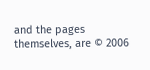and the pages themselves, are © 2006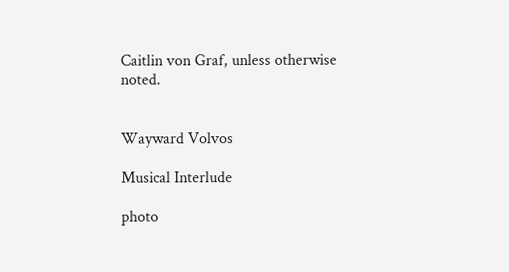Caitlin von Graf, unless otherwise noted.


Wayward Volvos

Musical Interlude

photo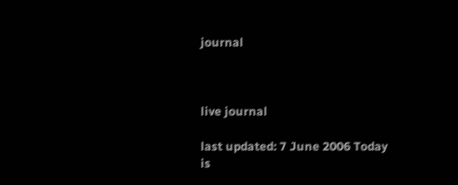journal



live journal

last updated: 7 June 2006 Today is